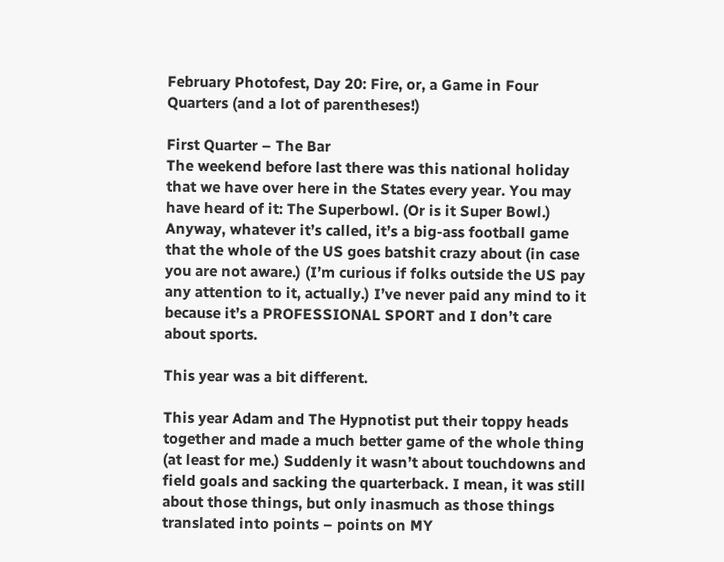February Photofest, Day 20: Fire, or, a Game in Four Quarters (and a lot of parentheses!)

First Quarter – The Bar
The weekend before last there was this national holiday that we have over here in the States every year. You may have heard of it: The Superbowl. (Or is it Super Bowl.) Anyway, whatever it’s called, it’s a big-ass football game that the whole of the US goes batshit crazy about (in case you are not aware.) (I’m curious if folks outside the US pay any attention to it, actually.) I’ve never paid any mind to it because it’s a PROFESSIONAL SPORT and I don’t care about sports.

This year was a bit different.

This year Adam and The Hypnotist put their toppy heads together and made a much better game of the whole thing (at least for me.) Suddenly it wasn’t about touchdowns and field goals and sacking the quarterback. I mean, it was still about those things, but only inasmuch as those things translated into points – points on MY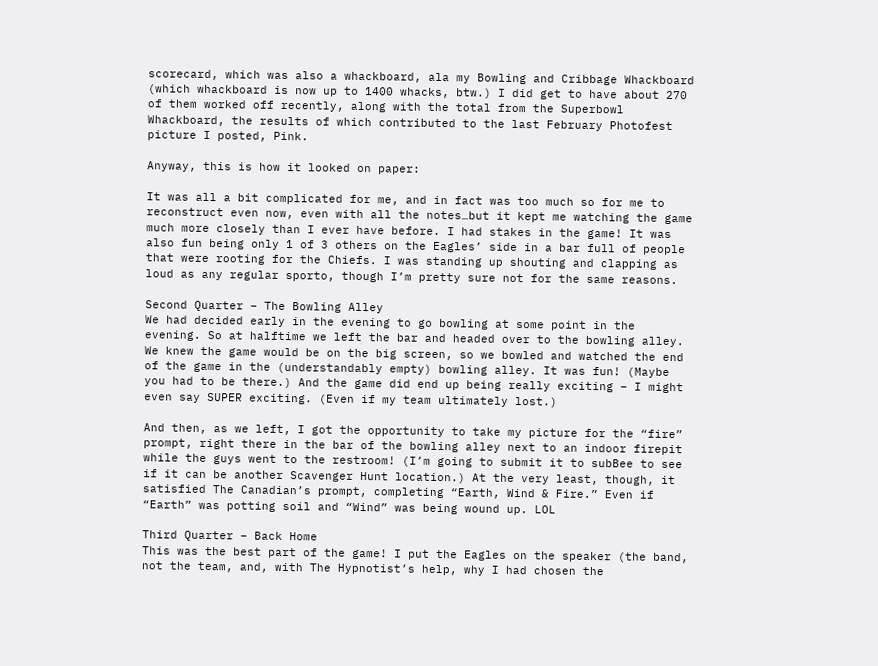scorecard, which was also a whackboard, ala my Bowling and Cribbage Whackboard (which whackboard is now up to 1400 whacks, btw.) I did get to have about 270 of them worked off recently, along with the total from the Superbowl Whackboard, the results of which contributed to the last February Photofest picture I posted, Pink.

Anyway, this is how it looked on paper:

It was all a bit complicated for me, and in fact was too much so for me to reconstruct even now, even with all the notes…but it kept me watching the game much more closely than I ever have before. I had stakes in the game! It was also fun being only 1 of 3 others on the Eagles’ side in a bar full of people that were rooting for the Chiefs. I was standing up shouting and clapping as loud as any regular sporto, though I’m pretty sure not for the same reasons.

Second Quarter – The Bowling Alley
We had decided early in the evening to go bowling at some point in the evening. So at halftime we left the bar and headed over to the bowling alley. We knew the game would be on the big screen, so we bowled and watched the end of the game in the (understandably empty) bowling alley. It was fun! (Maybe you had to be there.) And the game did end up being really exciting – I might even say SUPER exciting. (Even if my team ultimately lost.)

And then, as we left, I got the opportunity to take my picture for the “fire” prompt, right there in the bar of the bowling alley next to an indoor firepit while the guys went to the restroom! (I’m going to submit it to subBee to see if it can be another Scavenger Hunt location.) At the very least, though, it satisfied The Canadian’s prompt, completing “Earth, Wind & Fire.” Even if “Earth” was potting soil and “Wind” was being wound up. LOL

Third Quarter – Back Home
This was the best part of the game! I put the Eagles on the speaker (the band, not the team, and, with The Hypnotist’s help, why I had chosen the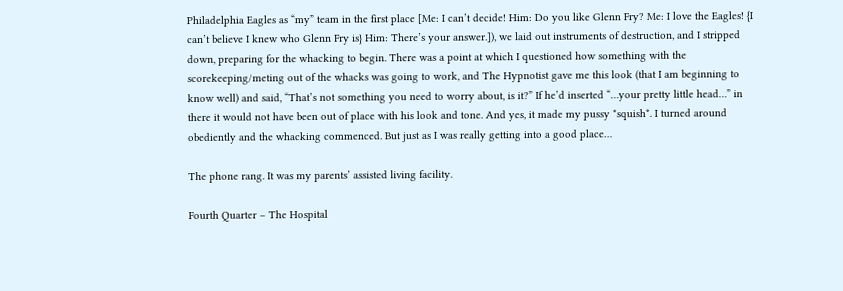Philadelphia Eagles as “my” team in the first place [Me: I can’t decide! Him: Do you like Glenn Fry? Me: I love the Eagles! {I can’t believe I knew who Glenn Fry is} Him: There’s your answer.]), we laid out instruments of destruction, and I stripped down, preparing for the whacking to begin. There was a point at which I questioned how something with the scorekeeping/meting out of the whacks was going to work, and The Hypnotist gave me this look (that I am beginning to know well) and said, “That’s not something you need to worry about, is it?” If he’d inserted “…your pretty little head…” in there it would not have been out of place with his look and tone. And yes, it made my pussy *squish*. I turned around obediently and the whacking commenced. But just as I was really getting into a good place…

The phone rang. It was my parents’ assisted living facility.

Fourth Quarter – The Hospital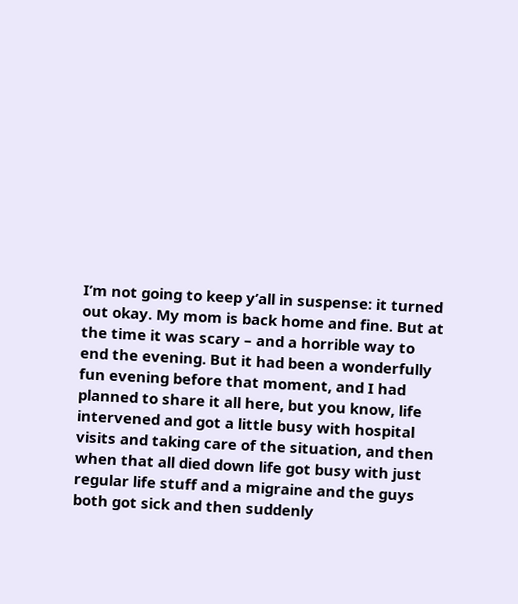I’m not going to keep y’all in suspense: it turned out okay. My mom is back home and fine. But at the time it was scary – and a horrible way to end the evening. But it had been a wonderfully fun evening before that moment, and I had planned to share it all here, but you know, life intervened and got a little busy with hospital visits and taking care of the situation, and then when that all died down life got busy with just regular life stuff and a migraine and the guys both got sick and then suddenly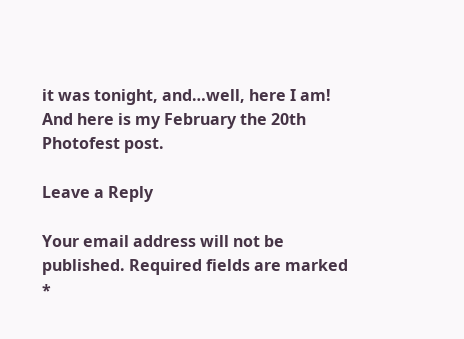it was tonight, and…well, here I am! And here is my February the 20th Photofest post.

Leave a Reply

Your email address will not be published. Required fields are marked *